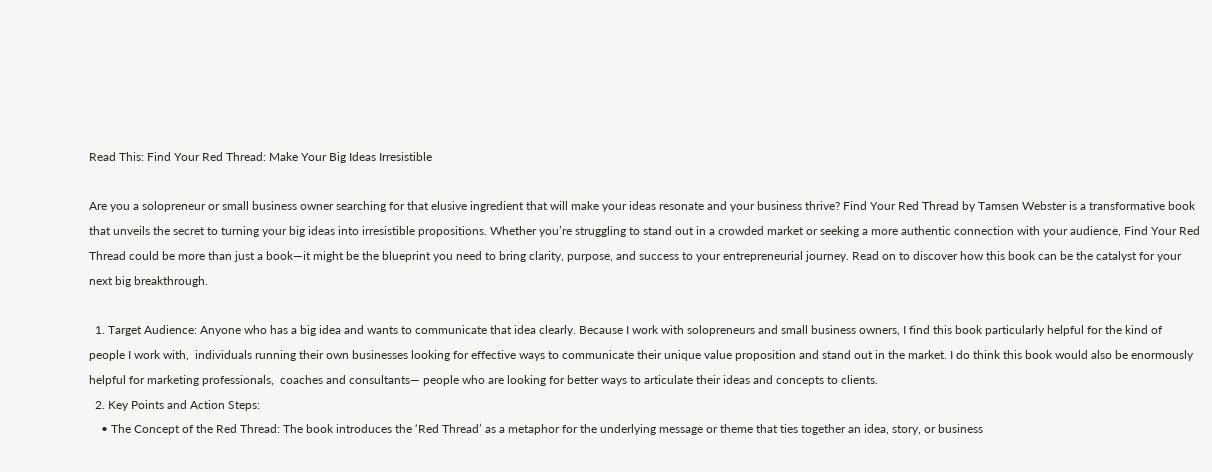Read This: Find Your Red Thread: Make Your Big Ideas Irresistible

Are you a solopreneur or small business owner searching for that elusive ingredient that will make your ideas resonate and your business thrive? Find Your Red Thread by Tamsen Webster is a transformative book that unveils the secret to turning your big ideas into irresistible propositions. Whether you’re struggling to stand out in a crowded market or seeking a more authentic connection with your audience, Find Your Red Thread could be more than just a book—it might be the blueprint you need to bring clarity, purpose, and success to your entrepreneurial journey. Read on to discover how this book can be the catalyst for your next big breakthrough.

  1. Target Audience: Anyone who has a big idea and wants to communicate that idea clearly. Because I work with solopreneurs and small business owners, I find this book particularly helpful for the kind of people I work with,  individuals running their own businesses looking for effective ways to communicate their unique value proposition and stand out in the market. I do think this book would also be enormously helpful for marketing professionals,  coaches and consultants— people who are looking for better ways to articulate their ideas and concepts to clients.
  2. Key Points and Action Steps:
    • The Concept of the Red Thread: The book introduces the ‘Red Thread’ as a metaphor for the underlying message or theme that ties together an idea, story, or business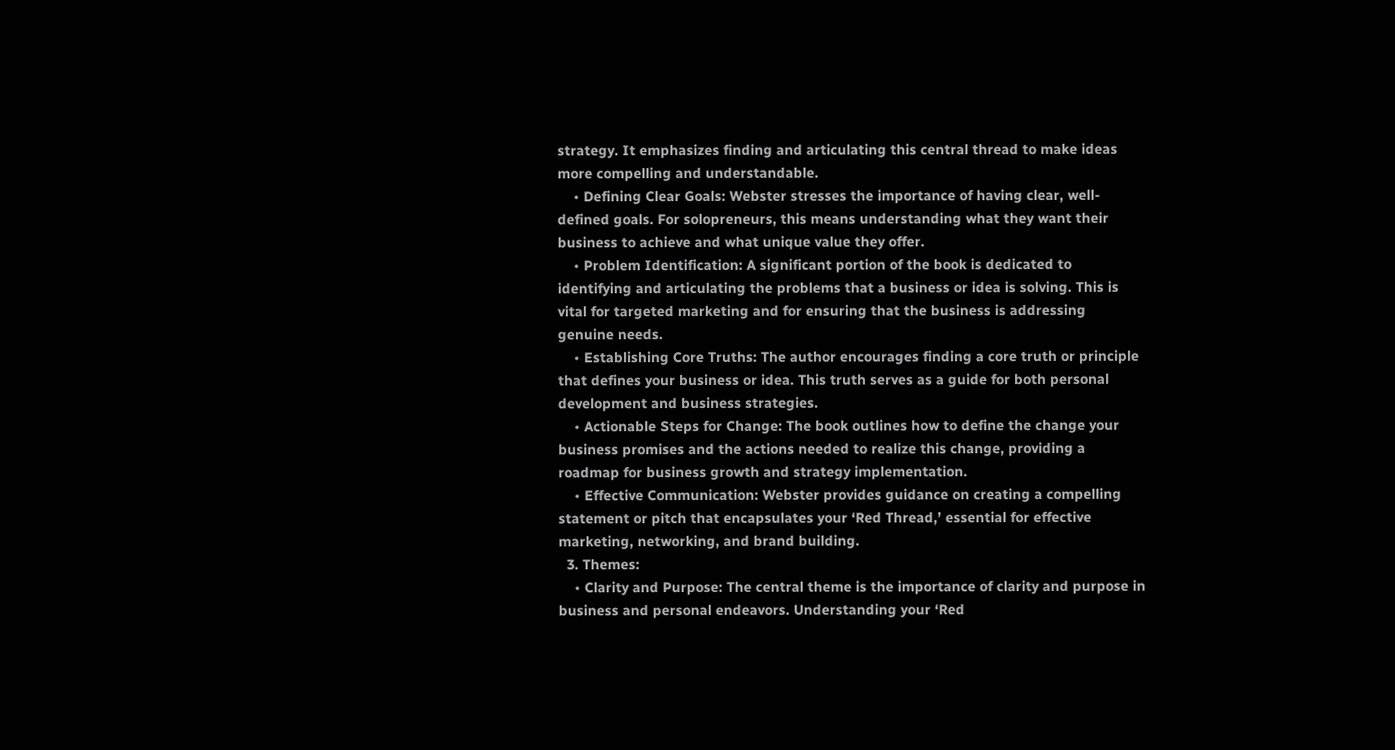strategy. It emphasizes finding and articulating this central thread to make ideas more compelling and understandable.
    • Defining Clear Goals: Webster stresses the importance of having clear, well-defined goals. For solopreneurs, this means understanding what they want their business to achieve and what unique value they offer.
    • Problem Identification: A significant portion of the book is dedicated to identifying and articulating the problems that a business or idea is solving. This is vital for targeted marketing and for ensuring that the business is addressing genuine needs.
    • Establishing Core Truths: The author encourages finding a core truth or principle that defines your business or idea. This truth serves as a guide for both personal development and business strategies.
    • Actionable Steps for Change: The book outlines how to define the change your business promises and the actions needed to realize this change, providing a roadmap for business growth and strategy implementation.
    • Effective Communication: Webster provides guidance on creating a compelling statement or pitch that encapsulates your ‘Red Thread,’ essential for effective marketing, networking, and brand building.
  3. Themes:
    • Clarity and Purpose: The central theme is the importance of clarity and purpose in business and personal endeavors. Understanding your ‘Red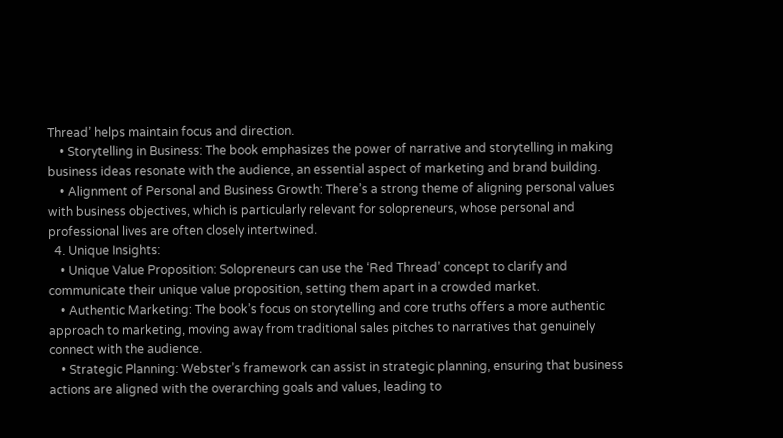Thread’ helps maintain focus and direction.
    • Storytelling in Business: The book emphasizes the power of narrative and storytelling in making business ideas resonate with the audience, an essential aspect of marketing and brand building.
    • Alignment of Personal and Business Growth: There’s a strong theme of aligning personal values with business objectives, which is particularly relevant for solopreneurs, whose personal and professional lives are often closely intertwined.
  4. Unique Insights:
    • Unique Value Proposition: Solopreneurs can use the ‘Red Thread’ concept to clarify and communicate their unique value proposition, setting them apart in a crowded market.
    • Authentic Marketing: The book’s focus on storytelling and core truths offers a more authentic approach to marketing, moving away from traditional sales pitches to narratives that genuinely connect with the audience.
    • Strategic Planning: Webster’s framework can assist in strategic planning, ensuring that business actions are aligned with the overarching goals and values, leading to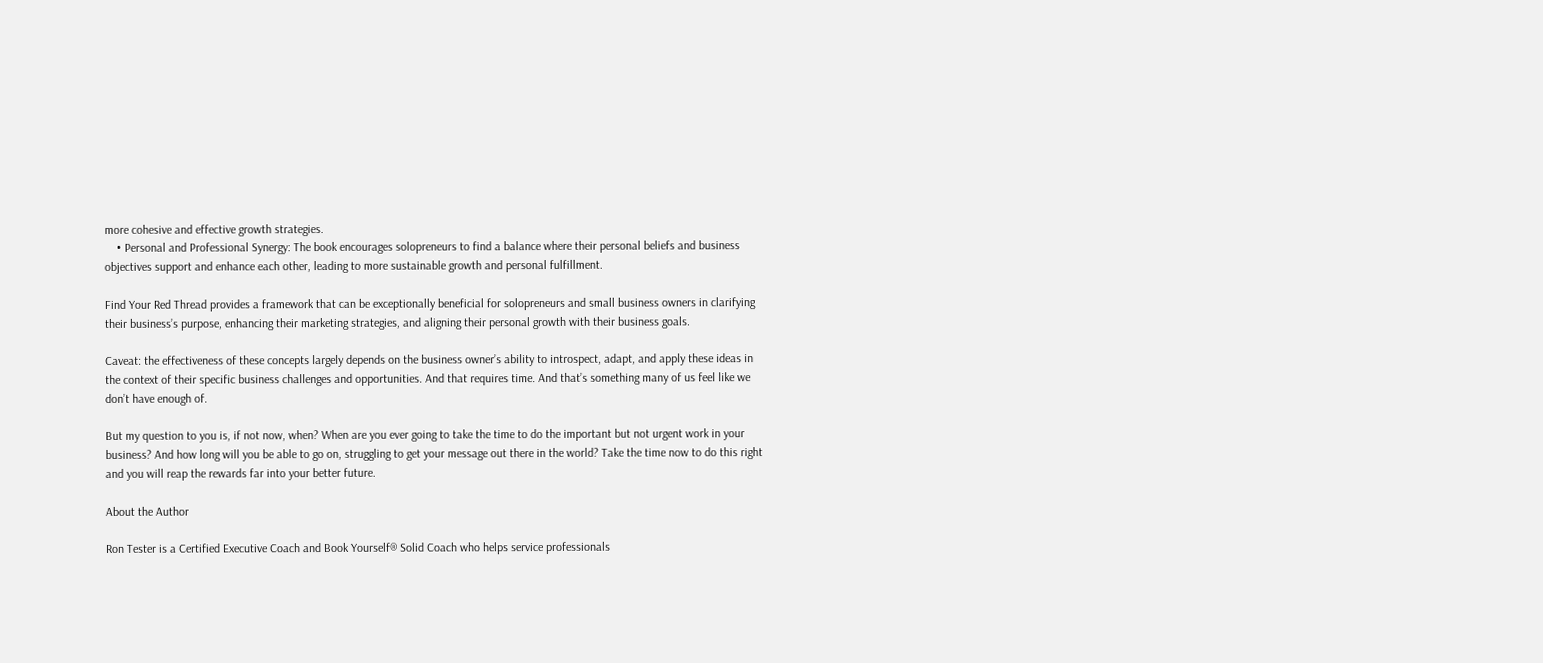more cohesive and effective growth strategies.
    • Personal and Professional Synergy: The book encourages solopreneurs to find a balance where their personal beliefs and business objectives support and enhance each other, leading to more sustainable growth and personal fulfillment.

Find Your Red Thread provides a framework that can be exceptionally beneficial for solopreneurs and small business owners in clarifying their business’s purpose, enhancing their marketing strategies, and aligning their personal growth with their business goals.

Caveat: the effectiveness of these concepts largely depends on the business owner’s ability to introspect, adapt, and apply these ideas in the context of their specific business challenges and opportunities. And that requires time. And that’s something many of us feel like we don’t have enough of.

But my question to you is, if not now, when? When are you ever going to take the time to do the important but not urgent work in your business? And how long will you be able to go on, struggling to get your message out there in the world? Take the time now to do this right and you will reap the rewards far into your better future.

About the Author

Ron Tester is a Certified Executive Coach and Book Yourself® Solid Coach who helps service professionals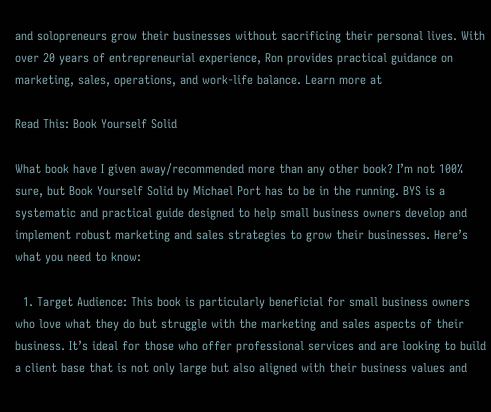and solopreneurs grow their businesses without sacrificing their personal lives. With over 20 years of entrepreneurial experience, Ron provides practical guidance on marketing, sales, operations, and work-life balance. Learn more at

Read This: Book Yourself Solid

What book have I given away/recommended more than any other book? I’m not 100% sure, but Book Yourself Solid by Michael Port has to be in the running. BYS is a systematic and practical guide designed to help small business owners develop and implement robust marketing and sales strategies to grow their businesses. Here’s what you need to know:

  1. Target Audience: This book is particularly beneficial for small business owners who love what they do but struggle with the marketing and sales aspects of their business. It’s ideal for those who offer professional services and are looking to build a client base that is not only large but also aligned with their business values and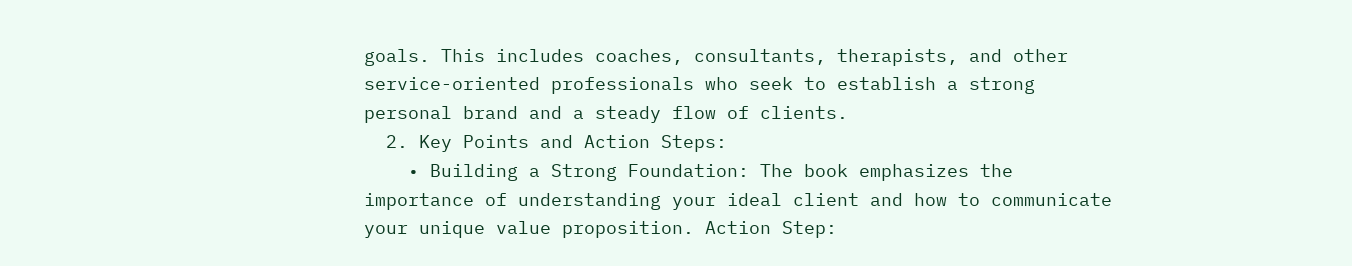goals. This includes coaches, consultants, therapists, and other service-oriented professionals who seek to establish a strong personal brand and a steady flow of clients.
  2. Key Points and Action Steps:
    • Building a Strong Foundation: The book emphasizes the importance of understanding your ideal client and how to communicate your unique value proposition. Action Step: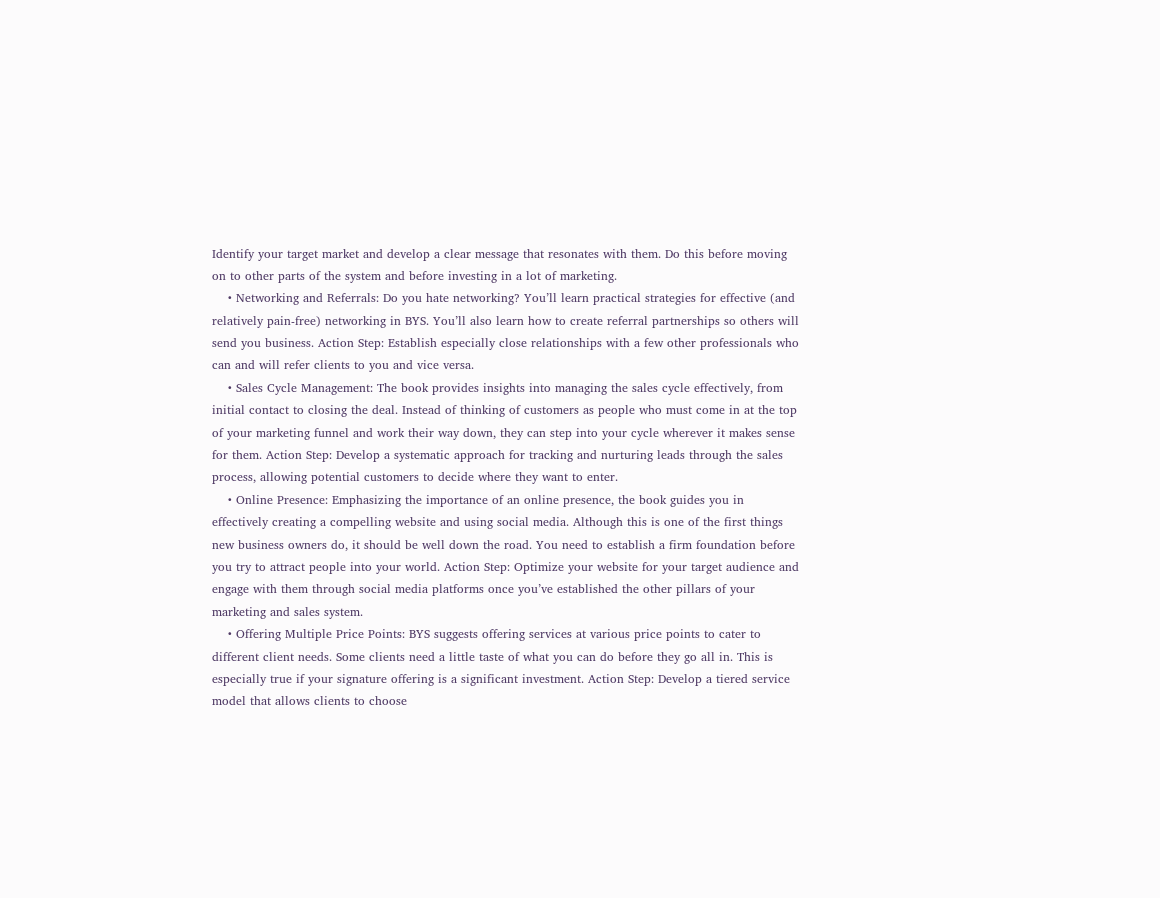Identify your target market and develop a clear message that resonates with them. Do this before moving on to other parts of the system and before investing in a lot of marketing.
    • Networking and Referrals: Do you hate networking? You’ll learn practical strategies for effective (and relatively pain-free) networking in BYS. You’ll also learn how to create referral partnerships so others will send you business. Action Step: Establish especially close relationships with a few other professionals who can and will refer clients to you and vice versa.
    • Sales Cycle Management: The book provides insights into managing the sales cycle effectively, from initial contact to closing the deal. Instead of thinking of customers as people who must come in at the top of your marketing funnel and work their way down, they can step into your cycle wherever it makes sense for them. Action Step: Develop a systematic approach for tracking and nurturing leads through the sales process, allowing potential customers to decide where they want to enter.
    • Online Presence: Emphasizing the importance of an online presence, the book guides you in effectively creating a compelling website and using social media. Although this is one of the first things new business owners do, it should be well down the road. You need to establish a firm foundation before you try to attract people into your world. Action Step: Optimize your website for your target audience and engage with them through social media platforms once you’ve established the other pillars of your marketing and sales system.
    • Offering Multiple Price Points: BYS suggests offering services at various price points to cater to different client needs. Some clients need a little taste of what you can do before they go all in. This is especially true if your signature offering is a significant investment. Action Step: Develop a tiered service model that allows clients to choose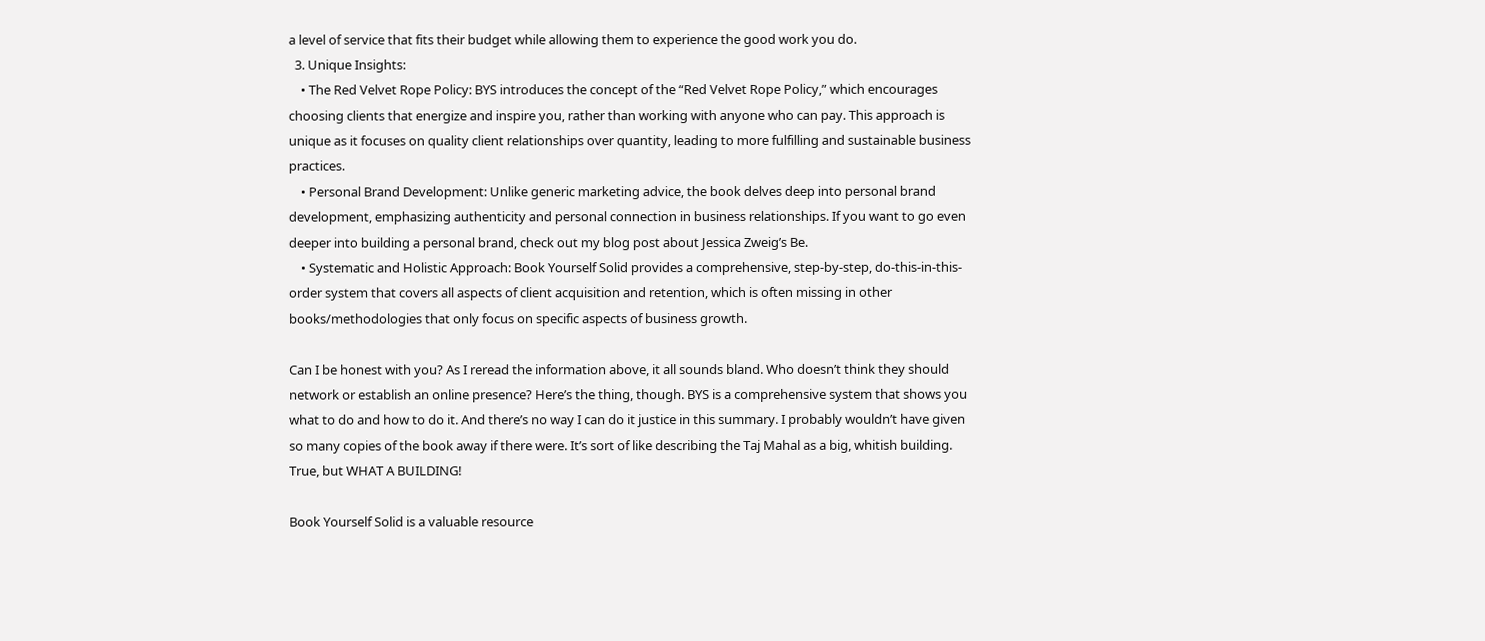a level of service that fits their budget while allowing them to experience the good work you do.
  3. Unique Insights:
    • The Red Velvet Rope Policy: BYS introduces the concept of the “Red Velvet Rope Policy,” which encourages choosing clients that energize and inspire you, rather than working with anyone who can pay. This approach is unique as it focuses on quality client relationships over quantity, leading to more fulfilling and sustainable business practices.
    • Personal Brand Development: Unlike generic marketing advice, the book delves deep into personal brand development, emphasizing authenticity and personal connection in business relationships. If you want to go even deeper into building a personal brand, check out my blog post about Jessica Zweig’s Be.
    • Systematic and Holistic Approach: Book Yourself Solid provides a comprehensive, step-by-step, do-this-in-this-order system that covers all aspects of client acquisition and retention, which is often missing in other books/methodologies that only focus on specific aspects of business growth.

Can I be honest with you? As I reread the information above, it all sounds bland. Who doesn’t think they should network or establish an online presence? Here’s the thing, though. BYS is a comprehensive system that shows you what to do and how to do it. And there’s no way I can do it justice in this summary. I probably wouldn’t have given so many copies of the book away if there were. It’s sort of like describing the Taj Mahal as a big, whitish building. True, but WHAT A BUILDING!

Book Yourself Solid is a valuable resource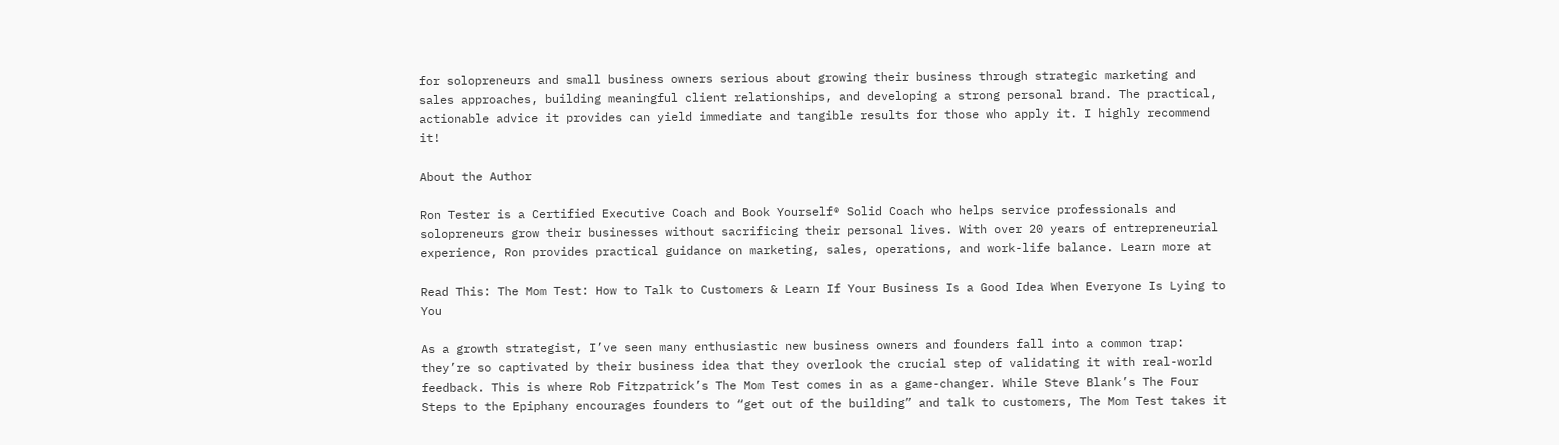for solopreneurs and small business owners serious about growing their business through strategic marketing and sales approaches, building meaningful client relationships, and developing a strong personal brand. The practical, actionable advice it provides can yield immediate and tangible results for those who apply it. I highly recommend it!

About the Author

Ron Tester is a Certified Executive Coach and Book Yourself® Solid Coach who helps service professionals and solopreneurs grow their businesses without sacrificing their personal lives. With over 20 years of entrepreneurial experience, Ron provides practical guidance on marketing, sales, operations, and work-life balance. Learn more at

Read This: The Mom Test: How to Talk to Customers & Learn If Your Business Is a Good Idea When Everyone Is Lying to You

As a growth strategist, I’ve seen many enthusiastic new business owners and founders fall into a common trap: they’re so captivated by their business idea that they overlook the crucial step of validating it with real-world feedback. This is where Rob Fitzpatrick’s The Mom Test comes in as a game-changer. While Steve Blank’s The Four Steps to the Epiphany encourages founders to “get out of the building” and talk to customers, The Mom Test takes it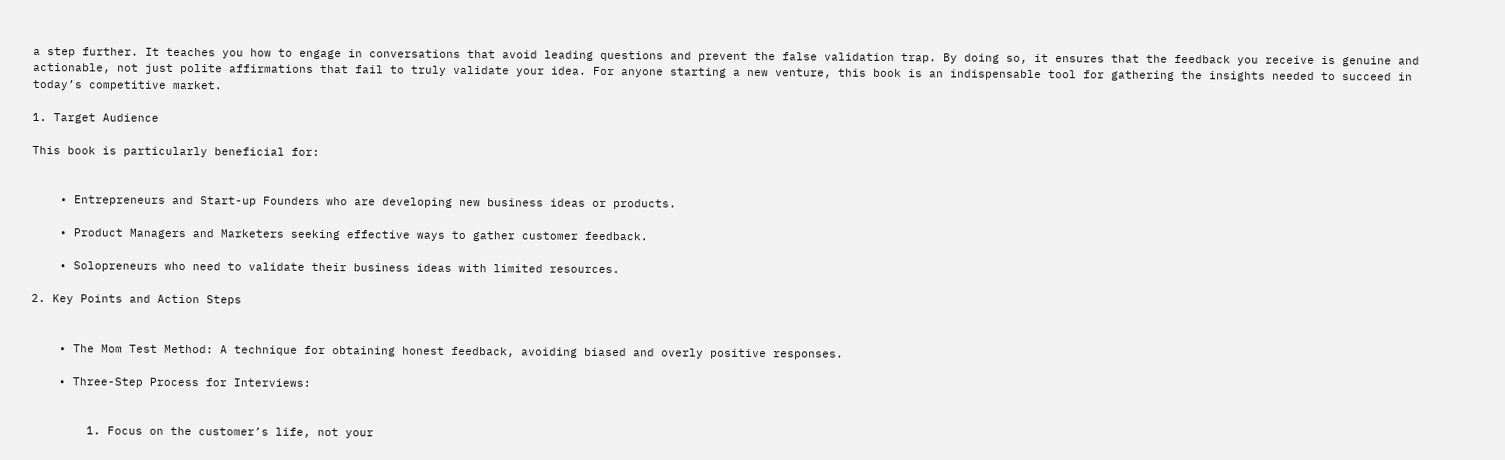a step further. It teaches you how to engage in conversations that avoid leading questions and prevent the false validation trap. By doing so, it ensures that the feedback you receive is genuine and actionable, not just polite affirmations that fail to truly validate your idea. For anyone starting a new venture, this book is an indispensable tool for gathering the insights needed to succeed in today’s competitive market.

1. Target Audience

This book is particularly beneficial for:


    • Entrepreneurs and Start-up Founders who are developing new business ideas or products.

    • Product Managers and Marketers seeking effective ways to gather customer feedback.

    • Solopreneurs who need to validate their business ideas with limited resources.

2. Key Points and Action Steps


    • The Mom Test Method: A technique for obtaining honest feedback, avoiding biased and overly positive responses.

    • Three-Step Process for Interviews:


        1. Focus on the customer’s life, not your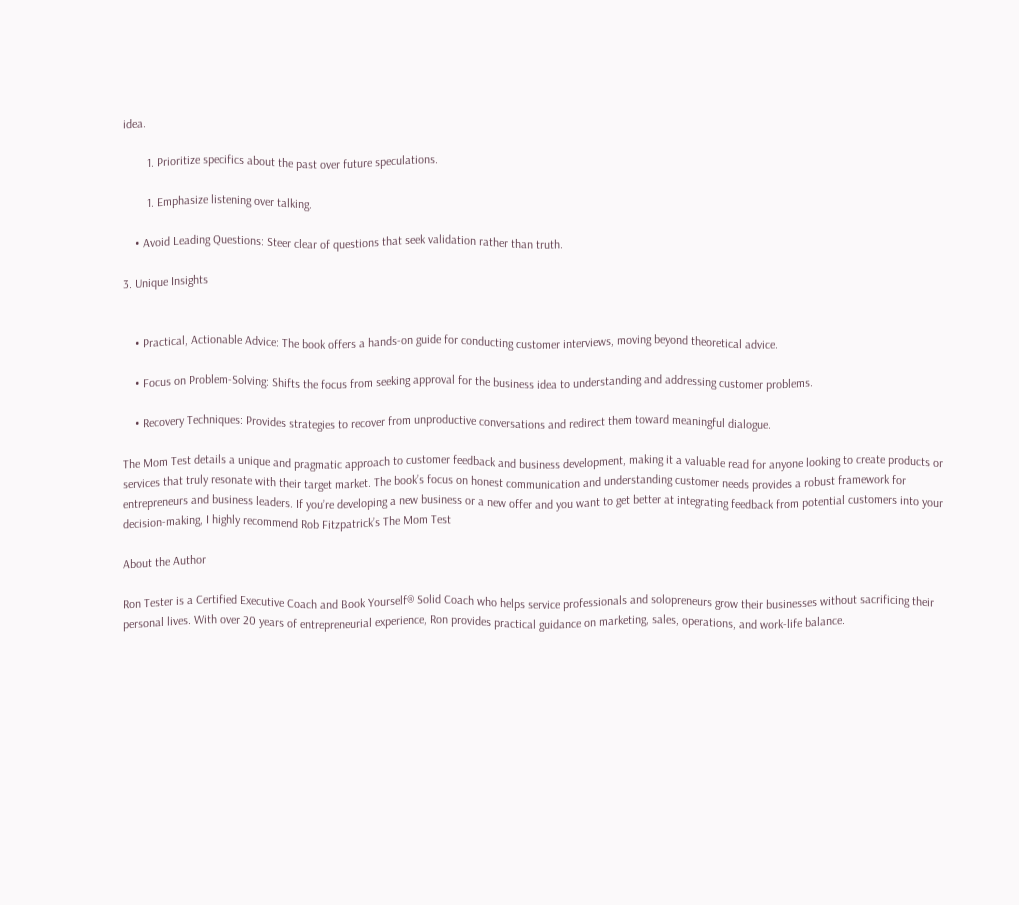idea.

        1. Prioritize specifics about the past over future speculations.

        1. Emphasize listening over talking.

    • Avoid Leading Questions: Steer clear of questions that seek validation rather than truth.

3. Unique Insights


    • Practical, Actionable Advice: The book offers a hands-on guide for conducting customer interviews, moving beyond theoretical advice.

    • Focus on Problem-Solving: Shifts the focus from seeking approval for the business idea to understanding and addressing customer problems.

    • Recovery Techniques: Provides strategies to recover from unproductive conversations and redirect them toward meaningful dialogue.

The Mom Test details a unique and pragmatic approach to customer feedback and business development, making it a valuable read for anyone looking to create products or services that truly resonate with their target market. The book’s focus on honest communication and understanding customer needs provides a robust framework for entrepreneurs and business leaders. If you’re developing a new business or a new offer and you want to get better at integrating feedback from potential customers into your decision-making, I highly recommend Rob Fitzpatrick’s The Mom Test

About the Author

Ron Tester is a Certified Executive Coach and Book Yourself® Solid Coach who helps service professionals and solopreneurs grow their businesses without sacrificing their personal lives. With over 20 years of entrepreneurial experience, Ron provides practical guidance on marketing, sales, operations, and work-life balance.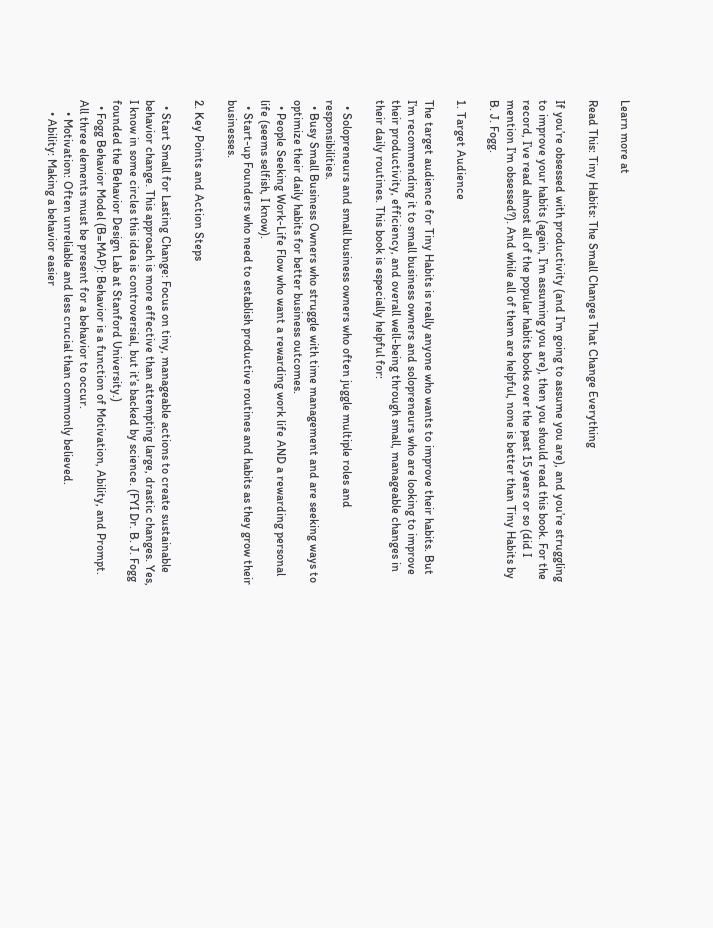Learn more at

Read This: Tiny Habits: The Small Changes That Change Everything

If you’re obsessed with productivity (and I’m going to assume you are), and you’re struggling to improve your habits (again, I’m assuming you are), then you should read this book. For the record, I’ve read almost all of the popular habits books over the past 15 years or so (did I mention I’m obsessed?). And while all of them are helpful, none is better than Tiny Habits by B. J. Fogg.

1. Target Audience

The target audience for Tiny Habits is really anyone who wants to improve their habits. But I’m recommending it to small business owners and solopreneurs who are looking to improve their productivity, efficiency, and overall well-being through small, manageable changes in their daily routines. This book is especially helpful for:

  • Solopreneurs and small business owners who often juggle multiple roles and responsibilities.
  • Busy Small Business Owners who struggle with time management and are seeking ways to optimize their daily habits for better business outcomes.
  • People Seeking Work-Life Flow who want a rewarding work life AND a rewarding personal life (seems selfish, I know).
  • Start-up Founders who need to establish productive routines and habits as they grow their businesses.

2. Key Points and Action Steps

  • Start Small for Lasting Change: Focus on tiny, manageable actions to create sustainable behavior change. This approach is more effective than attempting large, drastic changes. Yes, I know in some circles this idea is controversial, but it’s backed by science. (FYI Dr. B. J. Fogg founded the Behavior Design Lab at Stanford University.)
  • Fogg Behavior Model (B=MAP): Behavior is a function of Motivation, Ability, and Prompt. All three elements must be present for a behavior to occur.
    • Motivation: Often unreliable and less crucial than commonly believed.
    • Ability: Making a behavior easier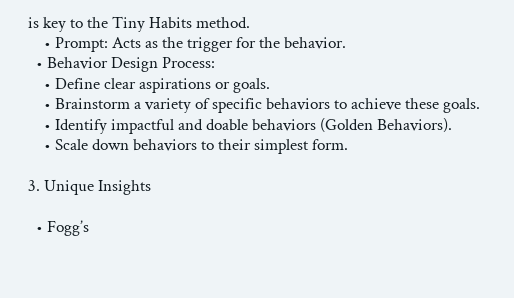is key to the Tiny Habits method.
    • Prompt: Acts as the trigger for the behavior.
  • Behavior Design Process:
    • Define clear aspirations or goals.
    • Brainstorm a variety of specific behaviors to achieve these goals.
    • Identify impactful and doable behaviors (Golden Behaviors).
    • Scale down behaviors to their simplest form.

3. Unique Insights

  • Fogg’s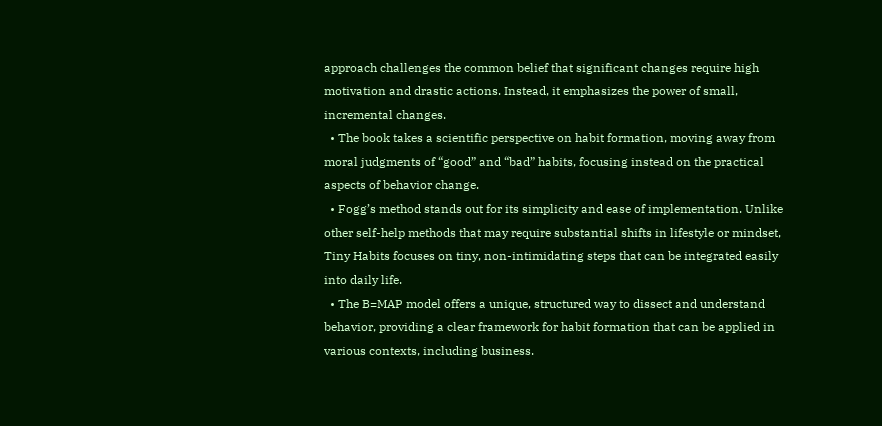approach challenges the common belief that significant changes require high motivation and drastic actions. Instead, it emphasizes the power of small, incremental changes.
  • The book takes a scientific perspective on habit formation, moving away from moral judgments of “good” and “bad” habits, focusing instead on the practical aspects of behavior change.
  • Fogg’s method stands out for its simplicity and ease of implementation. Unlike other self-help methods that may require substantial shifts in lifestyle or mindset, Tiny Habits focuses on tiny, non-intimidating steps that can be integrated easily into daily life.
  • The B=MAP model offers a unique, structured way to dissect and understand behavior, providing a clear framework for habit formation that can be applied in various contexts, including business.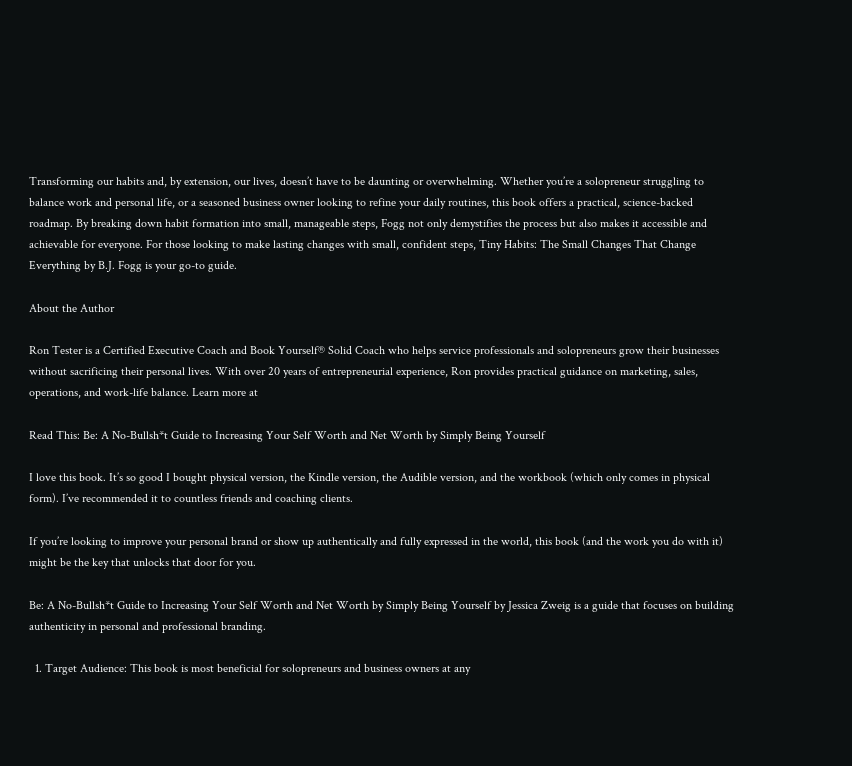Transforming our habits and, by extension, our lives, doesn’t have to be daunting or overwhelming. Whether you’re a solopreneur struggling to balance work and personal life, or a seasoned business owner looking to refine your daily routines, this book offers a practical, science-backed roadmap. By breaking down habit formation into small, manageable steps, Fogg not only demystifies the process but also makes it accessible and achievable for everyone. For those looking to make lasting changes with small, confident steps, Tiny Habits: The Small Changes That Change Everything by B.J. Fogg is your go-to guide.

About the Author

Ron Tester is a Certified Executive Coach and Book Yourself® Solid Coach who helps service professionals and solopreneurs grow their businesses without sacrificing their personal lives. With over 20 years of entrepreneurial experience, Ron provides practical guidance on marketing, sales, operations, and work-life balance. Learn more at

Read This: Be: A No-Bullsh*t Guide to Increasing Your Self Worth and Net Worth by Simply Being Yourself

I love this book. It’s so good I bought physical version, the Kindle version, the Audible version, and the workbook (which only comes in physical form). I’ve recommended it to countless friends and coaching clients.

If you’re looking to improve your personal brand or show up authentically and fully expressed in the world, this book (and the work you do with it) might be the key that unlocks that door for you.

Be: A No-Bullsh*t Guide to Increasing Your Self Worth and Net Worth by Simply Being Yourself by Jessica Zweig is a guide that focuses on building authenticity in personal and professional branding.

  1. Target Audience: This book is most beneficial for solopreneurs and business owners at any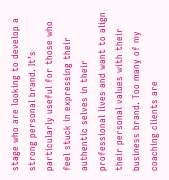stage who are looking to develop a strong personal brand. It’s particularly useful for those who feel stuck in expressing their authentic selves in their professional lives and want to align their personal values with their business brand. Too many of my coaching clients are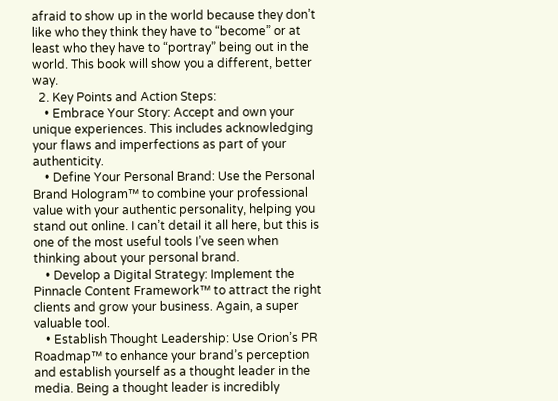afraid to show up in the world because they don’t like who they think they have to “become” or at least who they have to “portray” being out in the world. This book will show you a different, better way.
  2. Key Points and Action Steps:
    • Embrace Your Story: Accept and own your unique experiences. This includes acknowledging your flaws and imperfections as part of your authenticity.
    • Define Your Personal Brand: Use the Personal Brand Hologram™ to combine your professional value with your authentic personality, helping you stand out online. I can’t detail it all here, but this is one of the most useful tools I’ve seen when thinking about your personal brand.
    • Develop a Digital Strategy: Implement the Pinnacle Content Framework™ to attract the right clients and grow your business. Again, a super valuable tool.
    • Establish Thought Leadership: Use Orion’s PR Roadmap™ to enhance your brand’s perception and establish yourself as a thought leader in the media. Being a thought leader is incredibly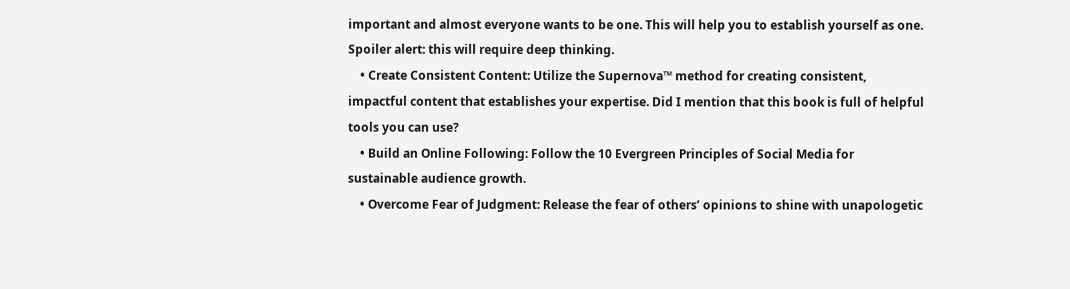important and almost everyone wants to be one. This will help you to establish yourself as one. Spoiler alert: this will require deep thinking.
    • Create Consistent Content: Utilize the Supernova™ method for creating consistent, impactful content that establishes your expertise. Did I mention that this book is full of helpful tools you can use?
    • Build an Online Following: Follow the 10 Evergreen Principles of Social Media for sustainable audience growth.
    • Overcome Fear of Judgment: Release the fear of others’ opinions to shine with unapologetic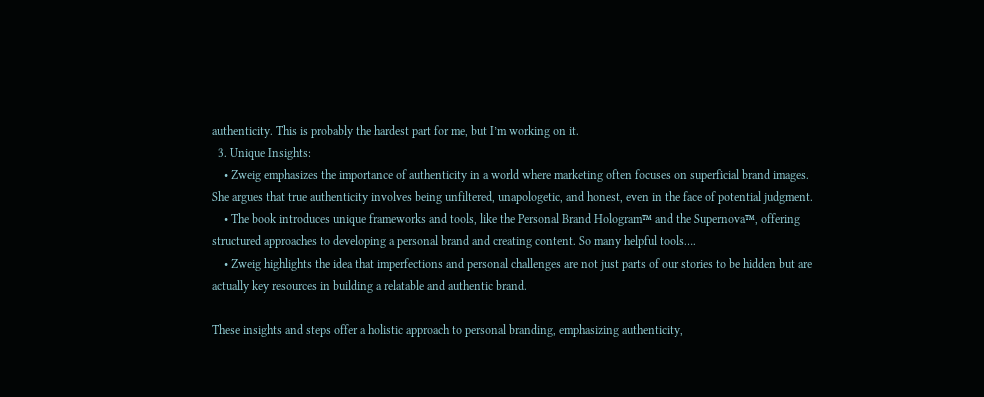authenticity. This is probably the hardest part for me, but I’m working on it.
  3. Unique Insights:
    • Zweig emphasizes the importance of authenticity in a world where marketing often focuses on superficial brand images. She argues that true authenticity involves being unfiltered, unapologetic, and honest, even in the face of potential judgment.
    • The book introduces unique frameworks and tools, like the Personal Brand Hologram™ and the Supernova™, offering structured approaches to developing a personal brand and creating content. So many helpful tools….
    • Zweig highlights the idea that imperfections and personal challenges are not just parts of our stories to be hidden but are actually key resources in building a relatable and authentic brand.

These insights and steps offer a holistic approach to personal branding, emphasizing authenticity,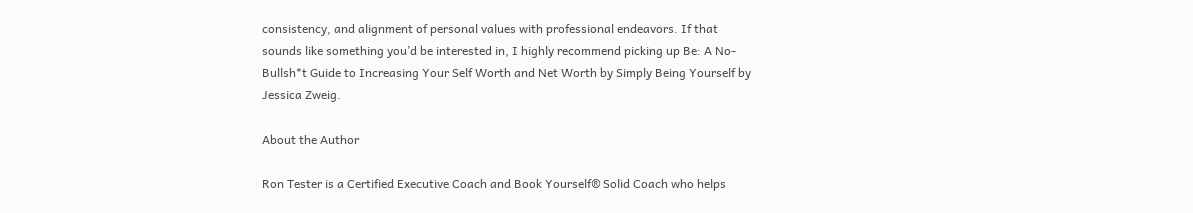consistency, and alignment of personal values with professional endeavors. If that sounds like something you’d be interested in, I highly recommend picking up Be: A No-Bullsh*t Guide to Increasing Your Self Worth and Net Worth by Simply Being Yourself by Jessica Zweig.

About the Author

Ron Tester is a Certified Executive Coach and Book Yourself® Solid Coach who helps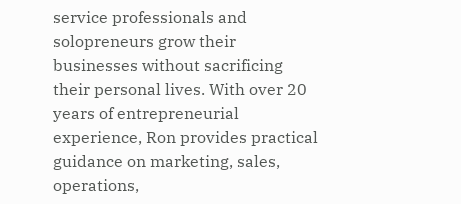service professionals and solopreneurs grow their businesses without sacrificing their personal lives. With over 20 years of entrepreneurial experience, Ron provides practical guidance on marketing, sales, operations,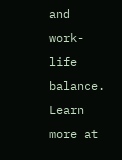and work-life balance. Learn more at